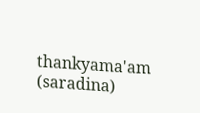thankyama'am (saradina)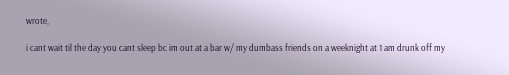wrote,

i cant wait til the day you cant sleep bc im out at a bar w/ my dumbass friends on a weeknight at 1 am drunk off my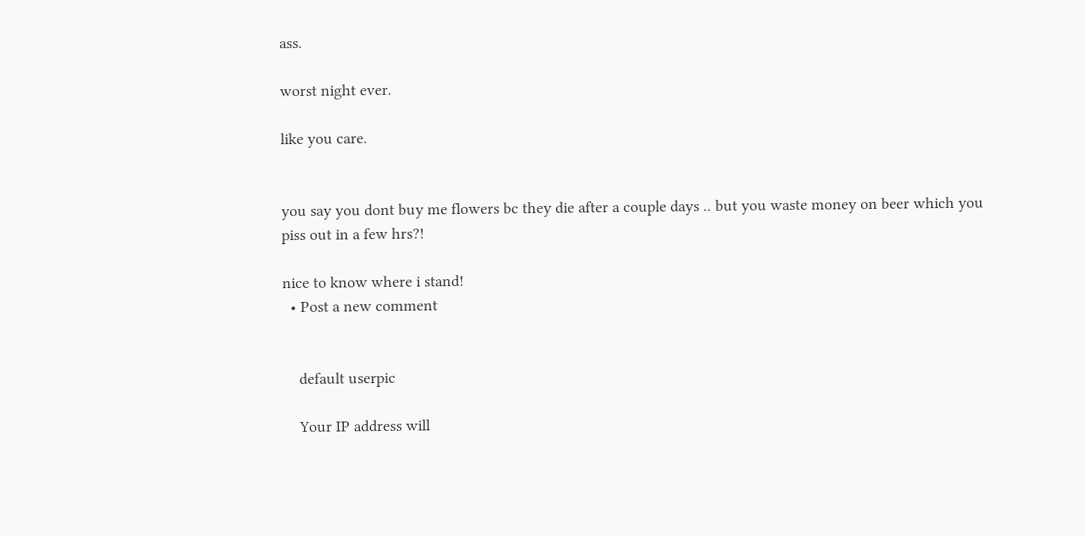ass.

worst night ever.

like you care.


you say you dont buy me flowers bc they die after a couple days .. but you waste money on beer which you piss out in a few hrs?!

nice to know where i stand!
  • Post a new comment


    default userpic

    Your IP address will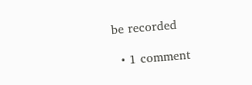be recorded

  • 1 comment